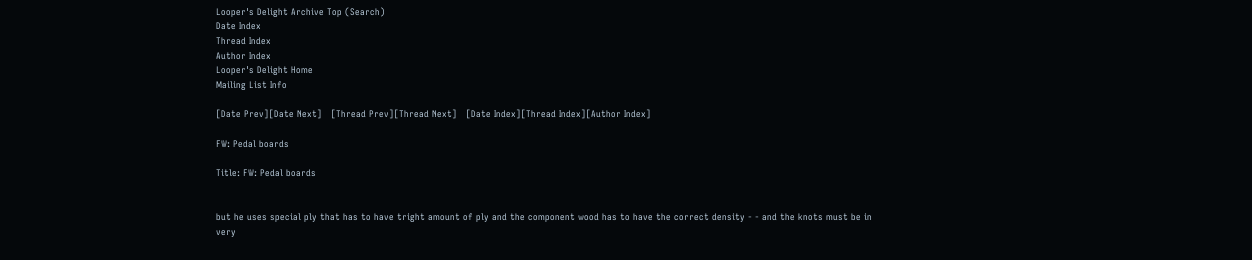Looper's Delight Archive Top (Search)
Date Index
Thread Index
Author Index
Looper's Delight Home
Mailing List Info

[Date Prev][Date Next]   [Thread Prev][Thread Next]   [Date Index][Thread Index][Author Index]

FW: Pedal boards

Title: FW: Pedal boards


but he uses special ply that has to have tright amount of ply and the component wood has to have the correct density - - and the knots must be in very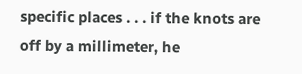specific places . . . if the knots are off by a millimeter, he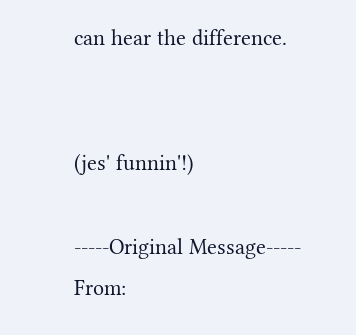can hear the difference.


(jes' funnin'!)

-----Original Message-----
From: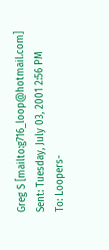Greg S [mailto:g716_loop@hotmail.com]
Sent: Tuesday, July 03, 2001 2:56 PM
To: Loopers-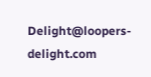Delight@loopers-delight.com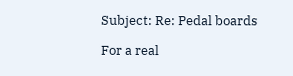Subject: Re: Pedal boards

For a real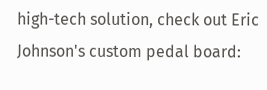high-tech solution, check out Eric Johnson's custom pedal board: